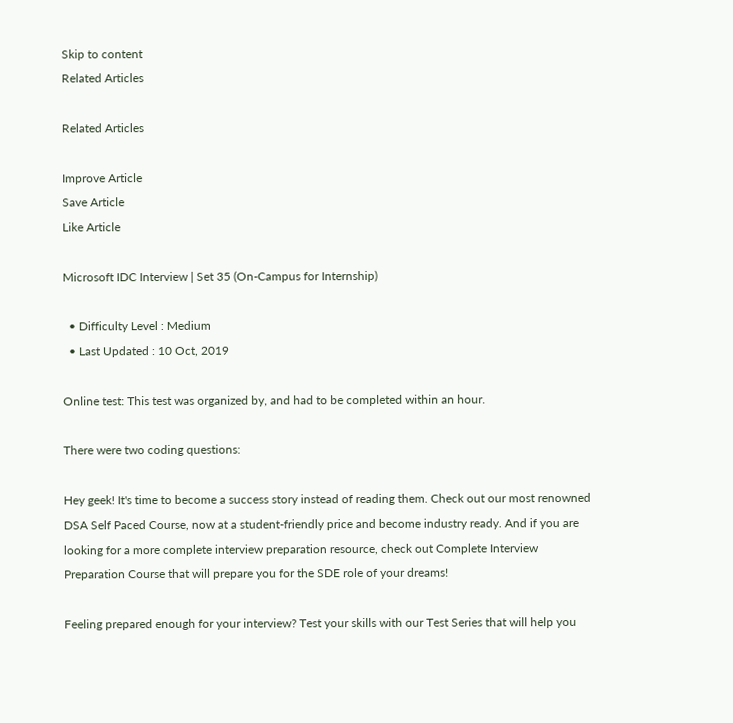Skip to content
Related Articles

Related Articles

Improve Article
Save Article
Like Article

Microsoft IDC Interview | Set 35 (On-Campus for Internship)

  • Difficulty Level : Medium
  • Last Updated : 10 Oct, 2019

Online test: This test was organized by, and had to be completed within an hour.

There were two coding questions:

Hey geek! It's time to become a success story instead of reading them. Check out our most renowned DSA Self Paced Course, now at a student-friendly price and become industry ready. And if you are looking for a more complete interview preparation resource, check out Complete Interview Preparation Course that will prepare you for the SDE role of your dreams!

Feeling prepared enough for your interview? Test your skills with our Test Series that will help you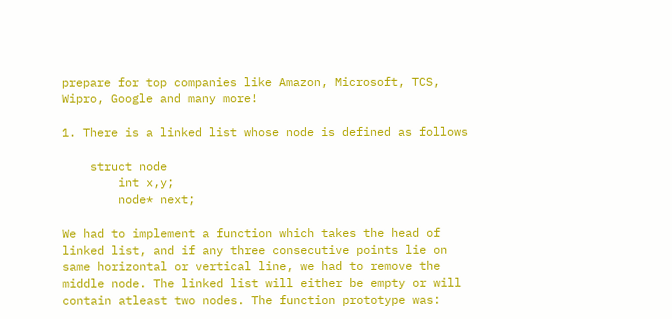prepare for top companies like Amazon, Microsoft, TCS, Wipro, Google and many more!

1. There is a linked list whose node is defined as follows

    struct node
        int x,y;
        node* next;

We had to implement a function which takes the head of linked list, and if any three consecutive points lie on same horizontal or vertical line, we had to remove the middle node. The linked list will either be empty or will contain atleast two nodes. The function prototype was: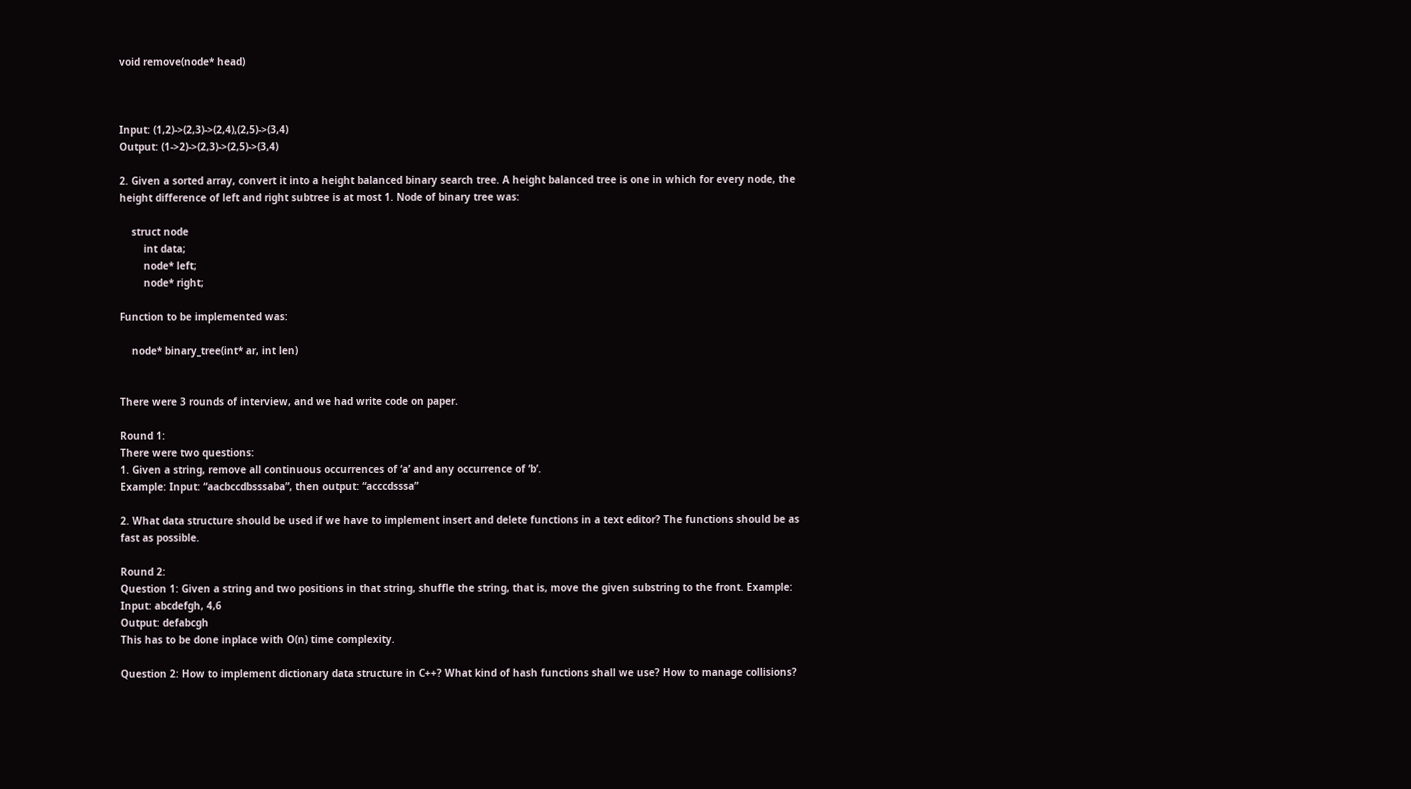void remove(node* head)



Input: (1,2)->(2,3)->(2,4),(2,5)->(3,4)
Output: (1->2)->(2,3)->(2,5)->(3,4)

2. Given a sorted array, convert it into a height balanced binary search tree. A height balanced tree is one in which for every node, the height difference of left and right subtree is at most 1. Node of binary tree was:

    struct node
        int data;
        node* left;
        node* right;

Function to be implemented was:

    node* binary_tree(int* ar, int len)


There were 3 rounds of interview, and we had write code on paper.

Round 1:
There were two questions:
1. Given a string, remove all continuous occurrences of ‘a’ and any occurrence of ‘b’.
Example: Input: “aacbccdbsssaba”, then output: “acccdsssa”

2. What data structure should be used if we have to implement insert and delete functions in a text editor? The functions should be as fast as possible.

Round 2:
Question 1: Given a string and two positions in that string, shuffle the string, that is, move the given substring to the front. Example:
Input: abcdefgh, 4,6
Output: defabcgh
This has to be done inplace with O(n) time complexity.

Question 2: How to implement dictionary data structure in C++? What kind of hash functions shall we use? How to manage collisions?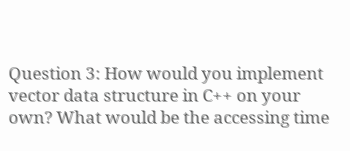Question 3: How would you implement vector data structure in C++ on your own? What would be the accessing time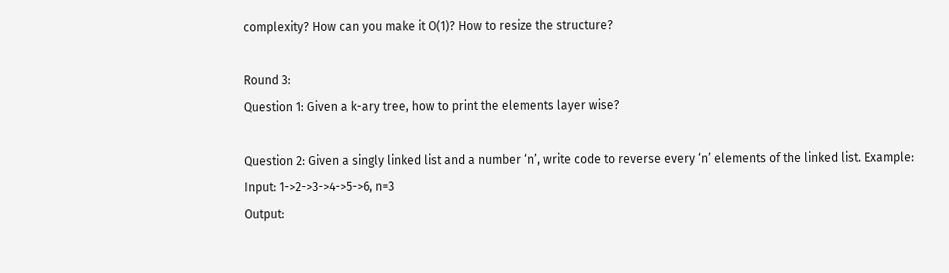complexity? How can you make it O(1)? How to resize the structure?

Round 3:
Question 1: Given a k-ary tree, how to print the elements layer wise?

Question 2: Given a singly linked list and a number ‘n’, write code to reverse every ‘n’ elements of the linked list. Example:
Input: 1->2->3->4->5->6, n=3
Output: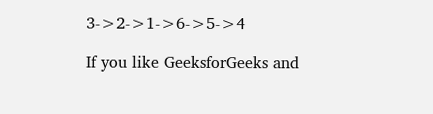3->2->1->6->5->4

If you like GeeksforGeeks and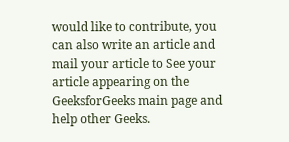would like to contribute, you can also write an article and mail your article to See your article appearing on the GeeksforGeeks main page and help other Geeks.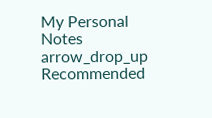My Personal Notes arrow_drop_up
Recommended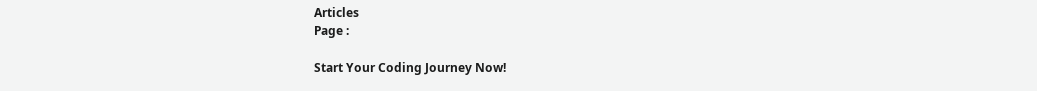Articles
Page :

Start Your Coding Journey Now!